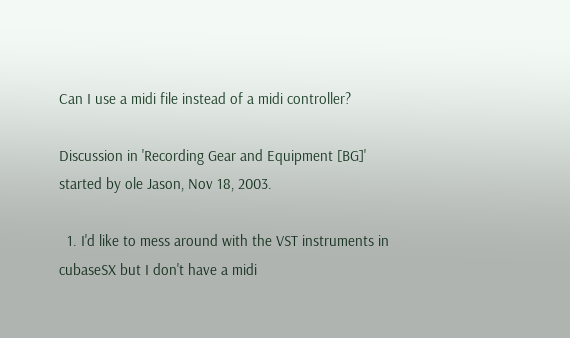Can I use a midi file instead of a midi controller?

Discussion in 'Recording Gear and Equipment [BG]' started by ole Jason, Nov 18, 2003.

  1. I'd like to mess around with the VST instruments in cubaseSX but I don't have a midi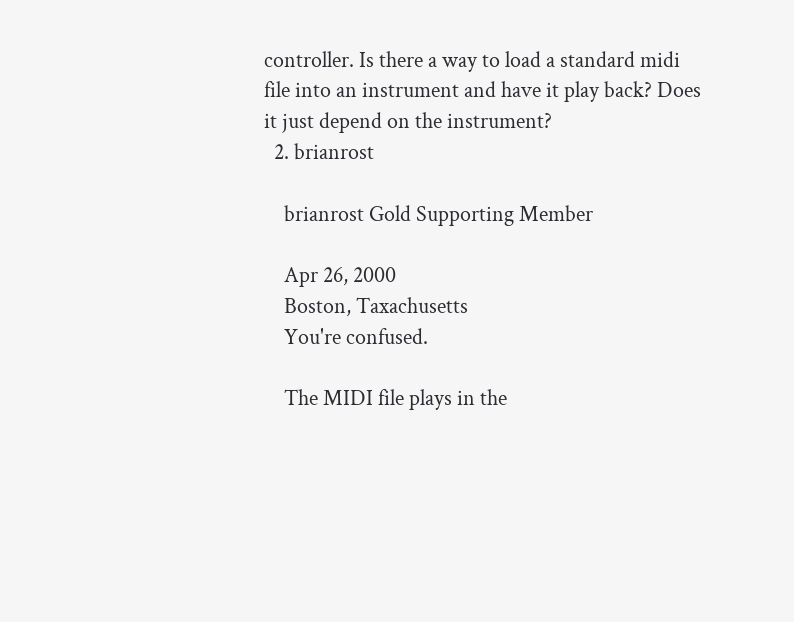controller. Is there a way to load a standard midi file into an instrument and have it play back? Does it just depend on the instrument?
  2. brianrost

    brianrost Gold Supporting Member

    Apr 26, 2000
    Boston, Taxachusetts
    You're confused.

    The MIDI file plays in the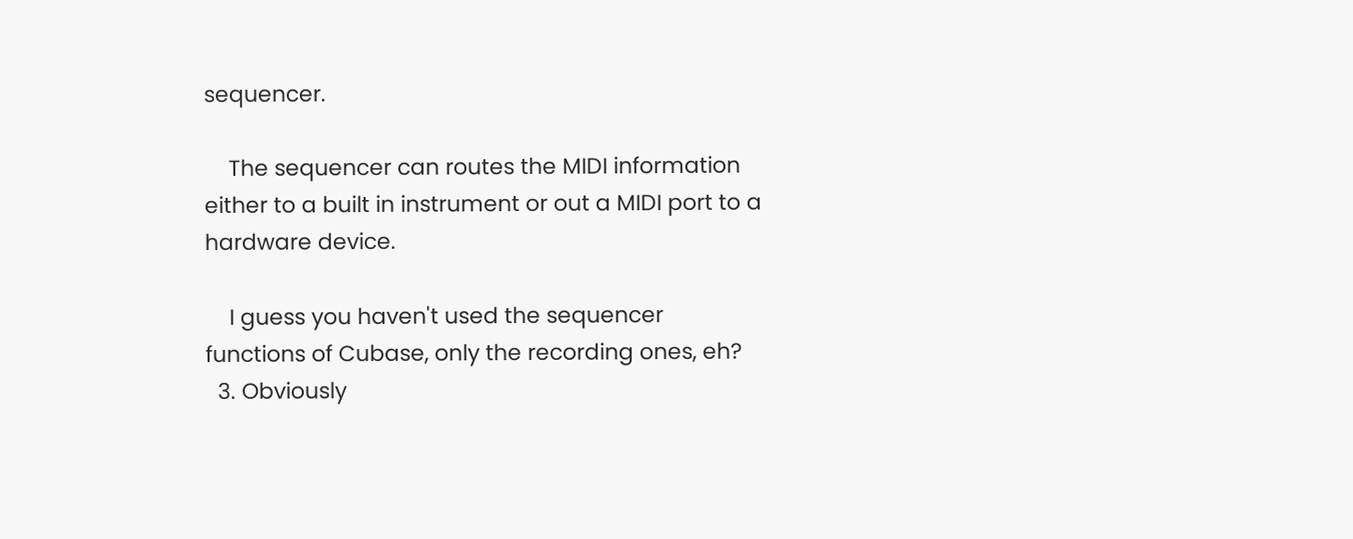sequencer.

    The sequencer can routes the MIDI information either to a built in instrument or out a MIDI port to a hardware device.

    I guess you haven't used the sequencer functions of Cubase, only the recording ones, eh?
  3. Obviously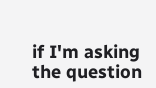if I'm asking the question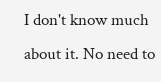I don't know much about it. No need to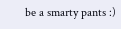be a smarty pants :)